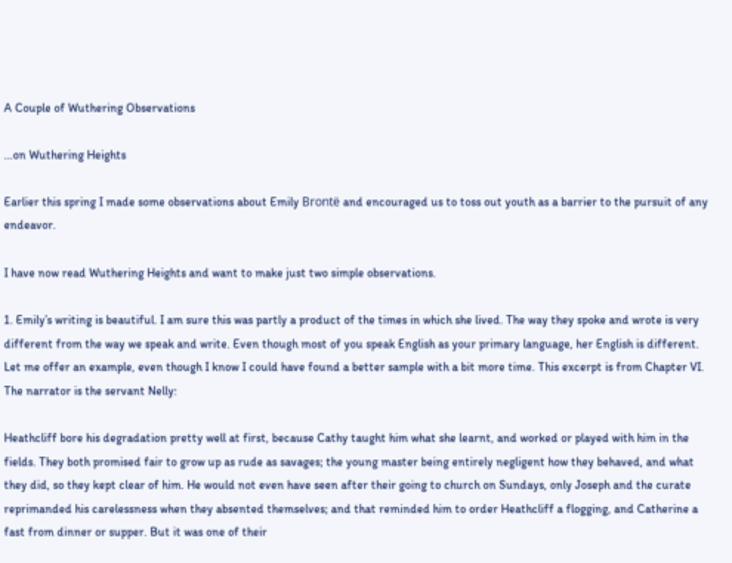A Couple of Wuthering Observations

...on Wuthering Heights

Earlier this spring I made some observations about Emily Brontë and encouraged us to toss out youth as a barrier to the pursuit of any endeavor.

I have now read Wuthering Heights and want to make just two simple observations.

1. Emily’s writing is beautiful. I am sure this was partly a product of the times in which she lived. The way they spoke and wrote is very different from the way we speak and write. Even though most of you speak English as your primary language, her English is different. Let me offer an example, even though I know I could have found a better sample with a bit more time. This excerpt is from Chapter VI. The narrator is the servant Nelly:

Heathcliff bore his degradation pretty well at first, because Cathy taught him what she learnt, and worked or played with him in the fields. They both promised fair to grow up as rude as savages; the young master being entirely negligent how they behaved, and what they did, so they kept clear of him. He would not even have seen after their going to church on Sundays, only Joseph and the curate reprimanded his carelessness when they absented themselves; and that reminded him to order Heathcliff a flogging, and Catherine a fast from dinner or supper. But it was one of their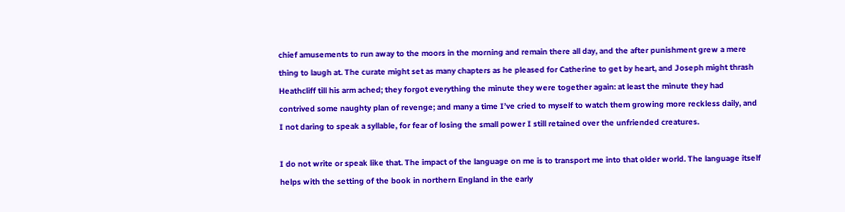chief amusements to run away to the moors in the morning and remain there all day, and the after punishment grew a mere thing to laugh at. The curate might set as many chapters as he pleased for Catherine to get by heart, and Joseph might thrash Heathcliff till his arm ached; they forgot everything the minute they were together again: at least the minute they had contrived some naughty plan of revenge; and many a time I’ve cried to myself to watch them growing more reckless daily, and I not daring to speak a syllable, for fear of losing the small power I still retained over the unfriended creatures.

I do not write or speak like that. The impact of the language on me is to transport me into that older world. The language itself helps with the setting of the book in northern England in the early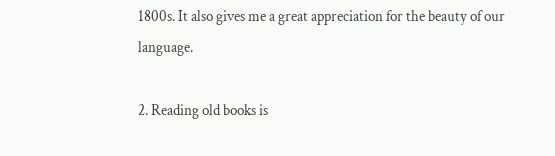1800s. It also gives me a great appreciation for the beauty of our language.

2. Reading old books is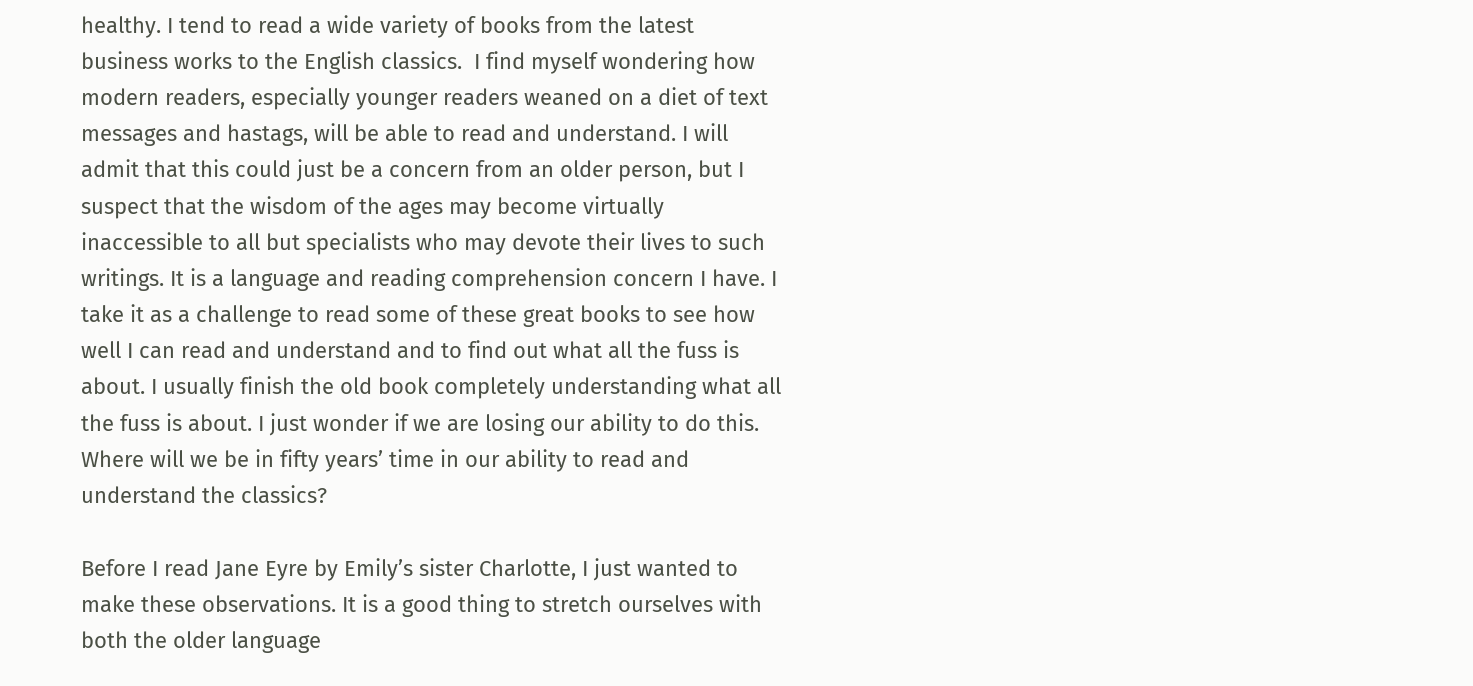healthy. I tend to read a wide variety of books from the latest business works to the English classics.  I find myself wondering how modern readers, especially younger readers weaned on a diet of text messages and hastags, will be able to read and understand. I will admit that this could just be a concern from an older person, but I suspect that the wisdom of the ages may become virtually inaccessible to all but specialists who may devote their lives to such writings. It is a language and reading comprehension concern I have. I take it as a challenge to read some of these great books to see how well I can read and understand and to find out what all the fuss is about. I usually finish the old book completely understanding what all the fuss is about. I just wonder if we are losing our ability to do this. Where will we be in fifty years’ time in our ability to read and understand the classics?

Before I read Jane Eyre by Emily’s sister Charlotte, I just wanted to make these observations. It is a good thing to stretch ourselves with both the older language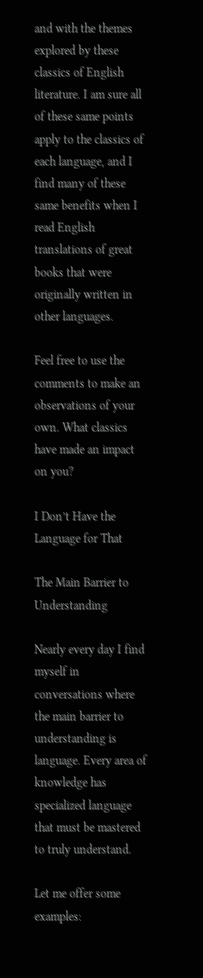and with the themes explored by these classics of English literature. I am sure all of these same points apply to the classics of each language, and I find many of these same benefits when I read English translations of great books that were originally written in other languages.

Feel free to use the comments to make an observations of your own. What classics have made an impact on you?

I Don’t Have the Language for That

The Main Barrier to Understanding

Nearly every day I find myself in conversations where the main barrier to understanding is language. Every area of knowledge has specialized language that must be mastered to truly understand.

Let me offer some examples: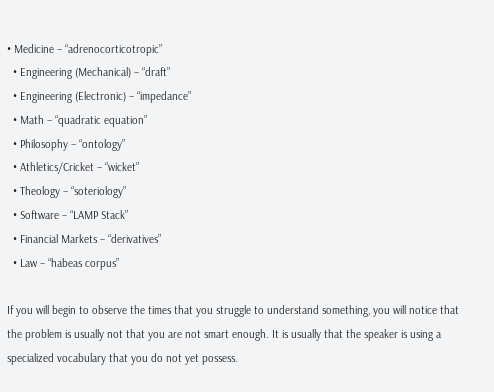• Medicine – “adrenocorticotropic”
  • Engineering (Mechanical) – “draft”
  • Engineering (Electronic) – “impedance”
  • Math – “quadratic equation”
  • Philosophy – “ontology”
  • Athletics/Cricket – “wicket”
  • Theology – “soteriology”
  • Software – “LAMP Stack”
  • Financial Markets – “derivatives”
  • Law – “habeas corpus”

If you will begin to observe the times that you struggle to understand something, you will notice that the problem is usually not that you are not smart enough. It is usually that the speaker is using a specialized vocabulary that you do not yet possess.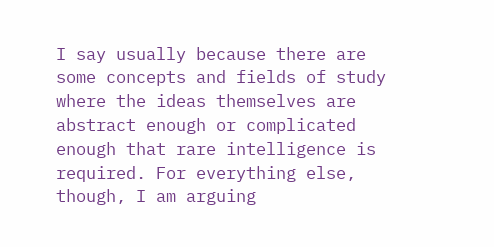I say usually because there are some concepts and fields of study where the ideas themselves are abstract enough or complicated enough that rare intelligence is required. For everything else, though, I am arguing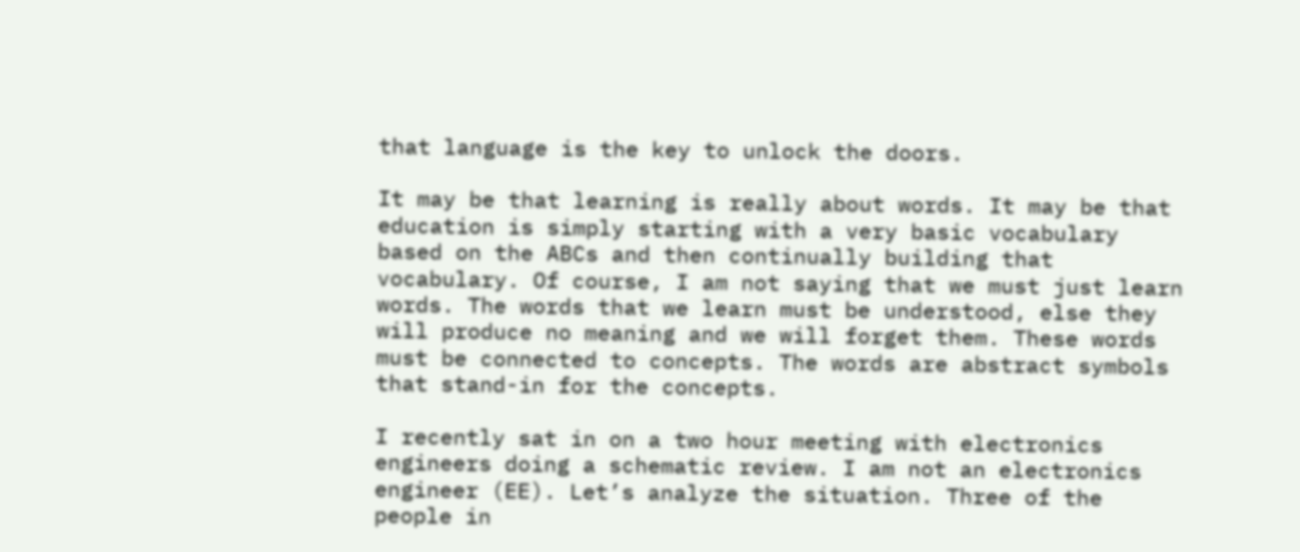that language is the key to unlock the doors.

It may be that learning is really about words. It may be that education is simply starting with a very basic vocabulary based on the ABCs and then continually building that vocabulary. Of course, I am not saying that we must just learn words. The words that we learn must be understood, else they will produce no meaning and we will forget them. These words must be connected to concepts. The words are abstract symbols that stand-in for the concepts.

I recently sat in on a two hour meeting with electronics engineers doing a schematic review. I am not an electronics engineer (EE). Let’s analyze the situation. Three of the people in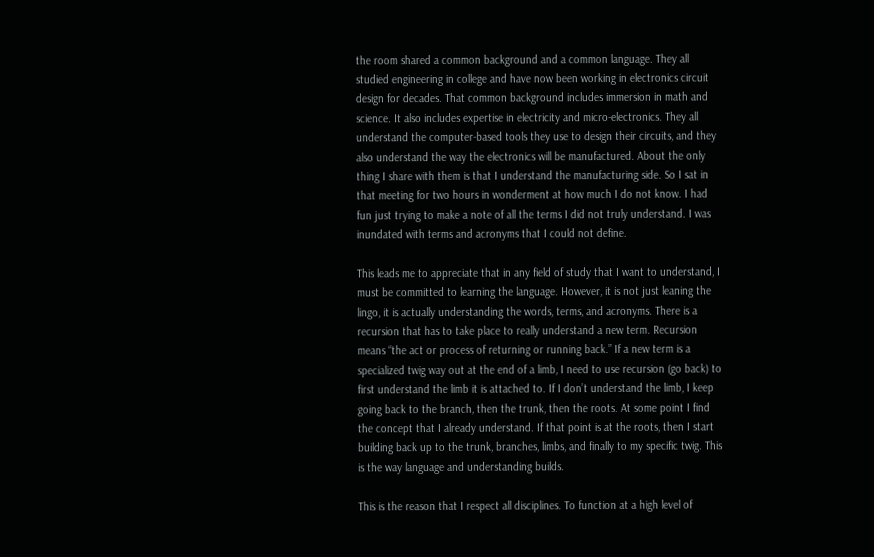the room shared a common background and a common language. They all studied engineering in college and have now been working in electronics circuit design for decades. That common background includes immersion in math and science. It also includes expertise in electricity and micro-electronics. They all understand the computer-based tools they use to design their circuits, and they also understand the way the electronics will be manufactured. About the only thing I share with them is that I understand the manufacturing side. So I sat in that meeting for two hours in wonderment at how much I do not know. I had fun just trying to make a note of all the terms I did not truly understand. I was inundated with terms and acronyms that I could not define.

This leads me to appreciate that in any field of study that I want to understand, I must be committed to learning the language. However, it is not just leaning the lingo, it is actually understanding the words, terms, and acronyms. There is a recursion that has to take place to really understand a new term. Recursion means “the act or process of returning or running back.” If a new term is a specialized twig way out at the end of a limb, I need to use recursion (go back) to first understand the limb it is attached to. If I don’t understand the limb, I keep going back to the branch, then the trunk, then the roots. At some point I find the concept that I already understand. If that point is at the roots, then I start building back up to the trunk, branches, limbs, and finally to my specific twig. This is the way language and understanding builds.

This is the reason that I respect all disciplines. To function at a high level of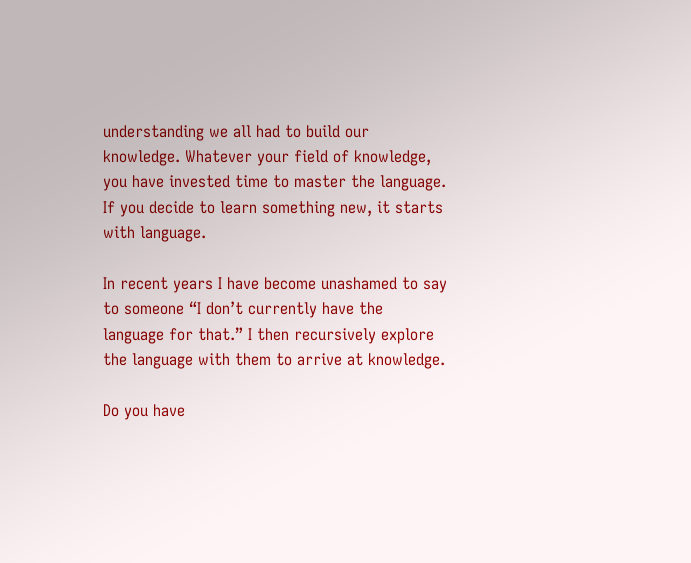understanding we all had to build our knowledge. Whatever your field of knowledge, you have invested time to master the language. If you decide to learn something new, it starts with language.

In recent years I have become unashamed to say to someone “I don’t currently have the language for that.” I then recursively explore the language with them to arrive at knowledge.

Do you have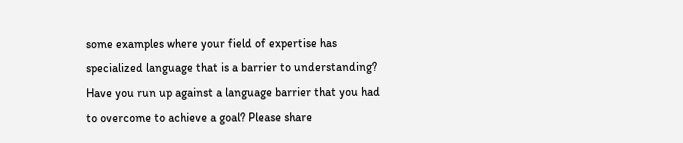some examples where your field of expertise has specialized language that is a barrier to understanding? Have you run up against a language barrier that you had to overcome to achieve a goal? Please share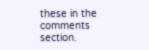these in the comments section.